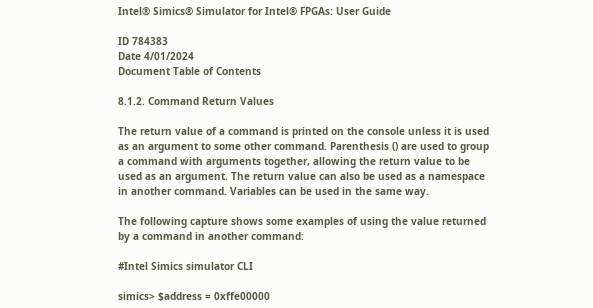Intel® Simics® Simulator for Intel® FPGAs: User Guide

ID 784383
Date 4/01/2024
Document Table of Contents

8.1.2. Command Return Values

The return value of a command is printed on the console unless it is used as an argument to some other command. Parenthesis () are used to group a command with arguments together, allowing the return value to be used as an argument. The return value can also be used as a namespace in another command. Variables can be used in the same way.

The following capture shows some examples of using the value returned by a command in another command:

#Intel Simics simulator CLI

simics> $address = 0xffe00000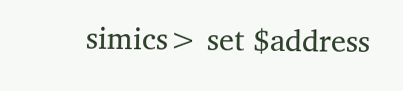simics> set $address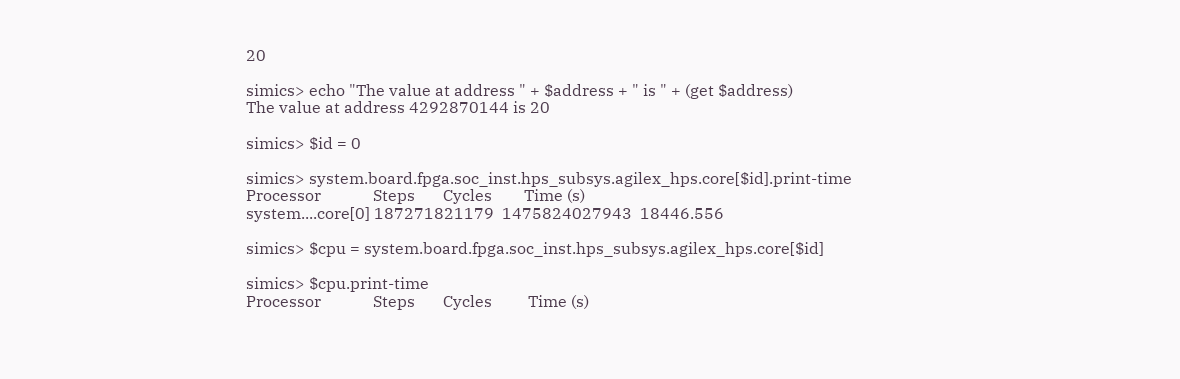20

simics> echo "The value at address " + $address + " is " + (get $address)
The value at address 4292870144 is 20

simics> $id = 0

simics> system.board.fpga.soc_inst.hps_subsys.agilex_hps.core[$id].print-time
Processor             Steps       Cycles        Time (s)
system....core[0] 187271821179  1475824027943  18446.556

simics> $cpu = system.board.fpga.soc_inst.hps_subsys.agilex_hps.core[$id]

simics> $cpu.print-time
Processor             Steps       Cycles         Time (s)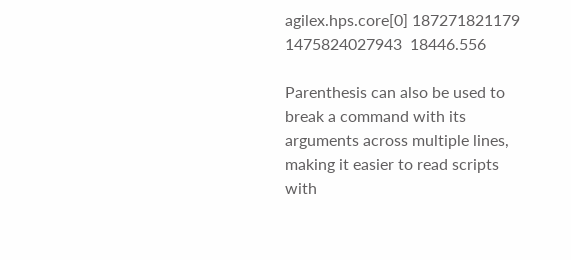agilex.hps.core[0] 187271821179  1475824027943  18446.556

Parenthesis can also be used to break a command with its arguments across multiple lines, making it easier to read scripts with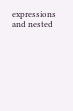expressions and nested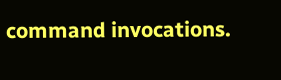command invocations.